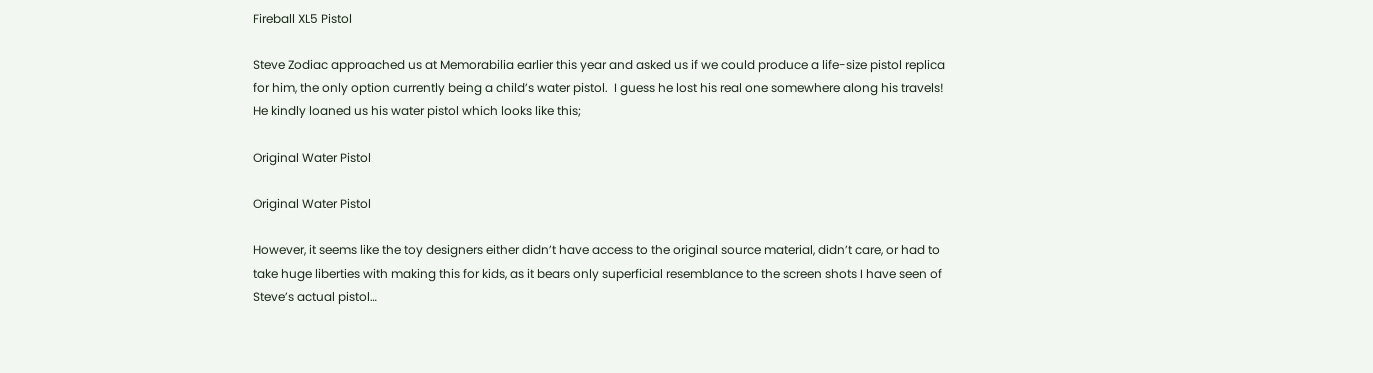Fireball XL5 Pistol

Steve Zodiac approached us at Memorabilia earlier this year and asked us if we could produce a life-size pistol replica for him, the only option currently being a child’s water pistol.  I guess he lost his real one somewhere along his travels! He kindly loaned us his water pistol which looks like this;

Original Water Pistol

Original Water Pistol

However, it seems like the toy designers either didn’t have access to the original source material, didn’t care, or had to take huge liberties with making this for kids, as it bears only superficial resemblance to the screen shots I have seen of Steve’s actual pistol…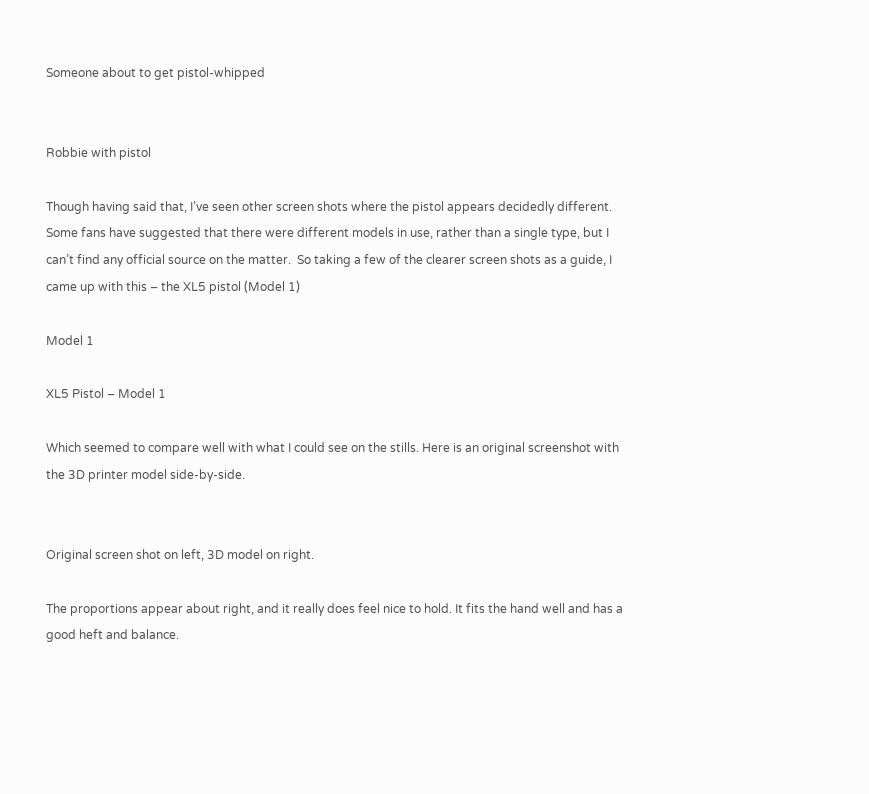Someone about to get pistol-whipped


Robbie with pistol

Though having said that, I’ve seen other screen shots where the pistol appears decidedly different. Some fans have suggested that there were different models in use, rather than a single type, but I can’t find any official source on the matter.  So taking a few of the clearer screen shots as a guide, I came up with this – the XL5 pistol (Model 1)

Model 1

XL5 Pistol – Model 1

Which seemed to compare well with what I could see on the stills. Here is an original screenshot with the 3D printer model side-by-side.


Original screen shot on left, 3D model on right.

The proportions appear about right, and it really does feel nice to hold. It fits the hand well and has a good heft and balance.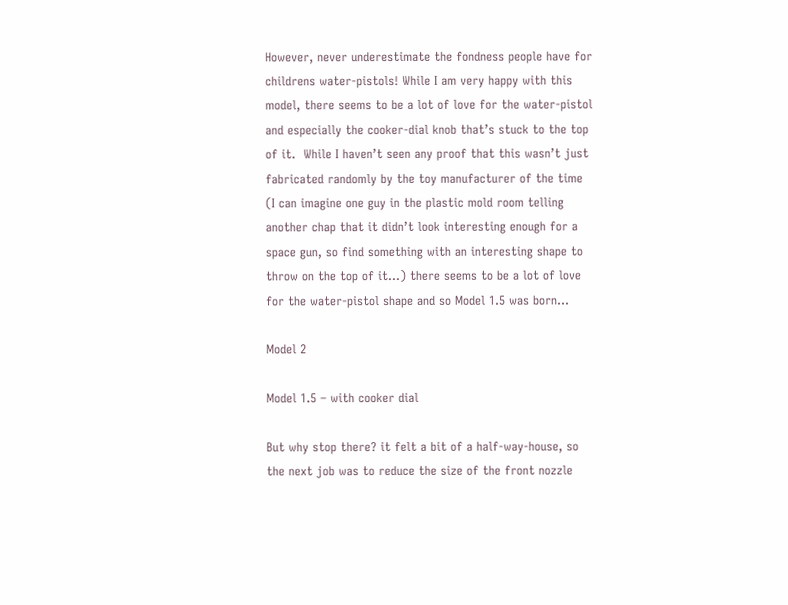However, never underestimate the fondness people have for childrens water-pistols! While I am very happy with this model, there seems to be a lot of love for the water-pistol and especially the cooker-dial knob that’s stuck to the top of it.  While I haven’t seen any proof that this wasn’t just fabricated randomly by the toy manufacturer of the time (I can imagine one guy in the plastic mold room telling another chap that it didn’t look interesting enough for a space gun, so find something with an interesting shape to throw on the top of it…) there seems to be a lot of love for the water-pistol shape and so Model 1.5 was born…

Model 2

Model 1.5 – with cooker dial

But why stop there? it felt a bit of a half-way-house, so the next job was to reduce the size of the front nozzle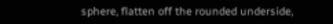sphere, flatten off the rounded underside,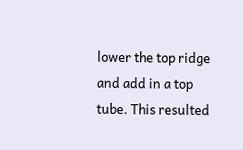lower the top ridge and add in a top tube. This resulted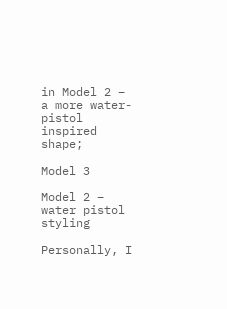in Model 2 – a more water-pistol inspired shape;

Model 3

Model 2 – water pistol styling

Personally, I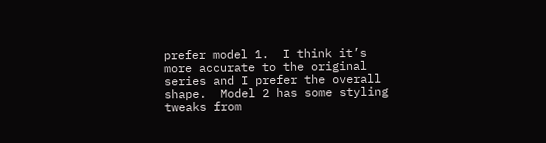prefer model 1.  I think it’s more accurate to the original series and I prefer the overall shape.  Model 2 has some styling tweaks from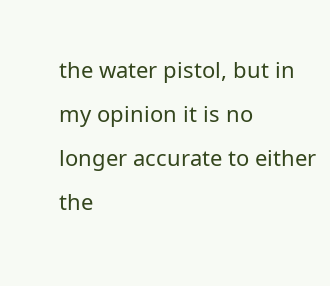the water pistol, but in my opinion it is no longer accurate to either the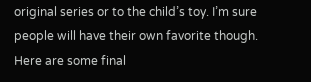original series or to the child’s toy. I’m sure people will have their own favorite though. Here are some final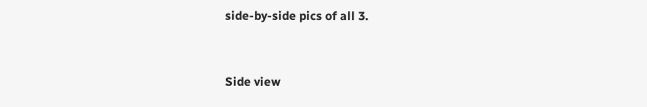side-by-side pics of all 3.


Side view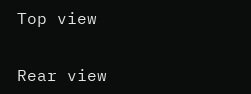Top view


Rear view